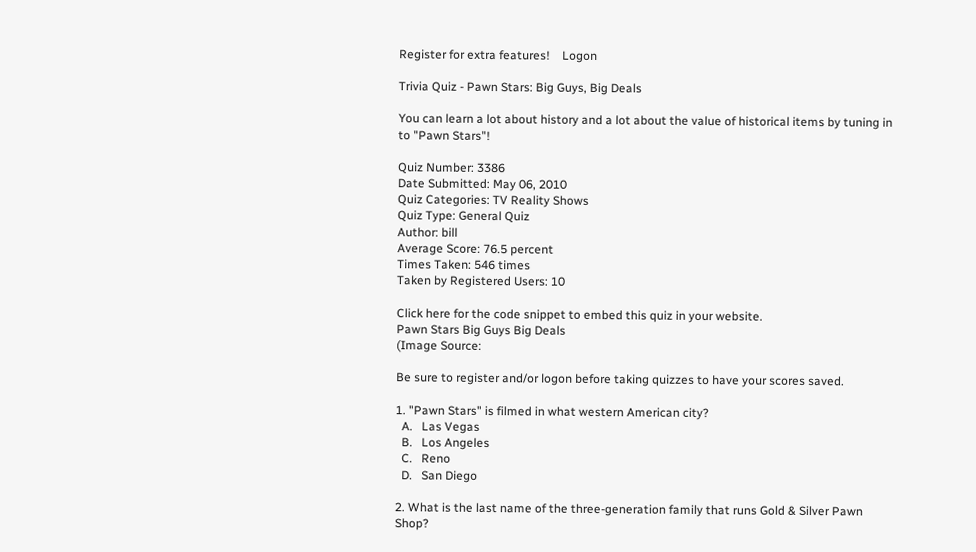Register for extra features!    Logon

Trivia Quiz - Pawn Stars: Big Guys, Big Deals

You can learn a lot about history and a lot about the value of historical items by tuning in to "Pawn Stars"!

Quiz Number: 3386
Date Submitted: May 06, 2010
Quiz Categories: TV Reality Shows
Quiz Type: General Quiz
Author: bill
Average Score: 76.5 percent
Times Taken: 546 times
Taken by Registered Users: 10

Click here for the code snippet to embed this quiz in your website.
Pawn Stars Big Guys Big Deals
(Image Source:

Be sure to register and/or logon before taking quizzes to have your scores saved.

1. "Pawn Stars" is filmed in what western American city?
  A.   Las Vegas
  B.   Los Angeles
  C.   Reno
  D.   San Diego

2. What is the last name of the three-generation family that runs Gold & Silver Pawn Shop?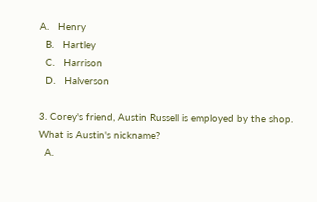A.   Henry
  B.   Hartley
  C.   Harrison
  D.   Halverson

3. Corey's friend, Austin Russell is employed by the shop. What is Austin's nickname?
  A.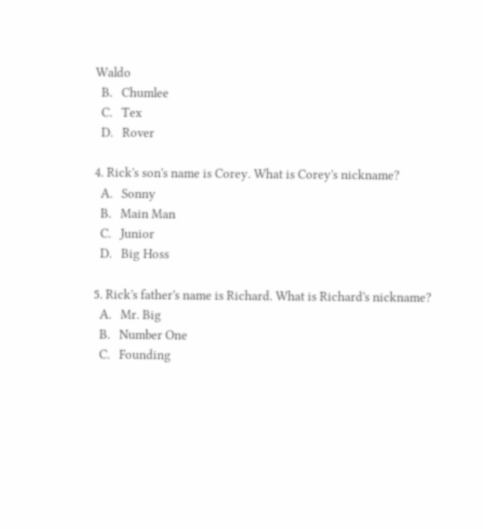Waldo
  B.   Chumlee
  C.   Tex
  D.   Rover

4. Rick's son's name is Corey. What is Corey's nickname?
  A.   Sonny
  B.   Main Man
  C.   Junior
  D.   Big Hoss

5. Rick's father's name is Richard. What is Richard's nickname?
  A.   Mr. Big
  B.   Number One
  C.   Founding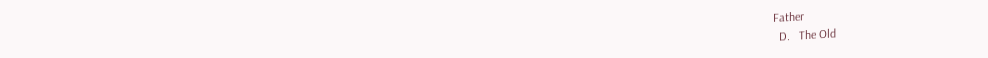Father
  D.   The Old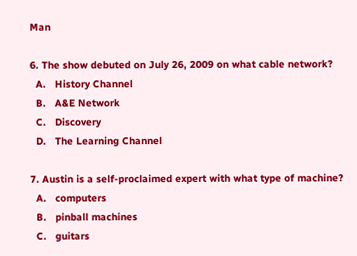Man

6. The show debuted on July 26, 2009 on what cable network?
  A.   History Channel
  B.   A&E Network
  C.   Discovery
  D.   The Learning Channel

7. Austin is a self-proclaimed expert with what type of machine?
  A.   computers
  B.   pinball machines
  C.   guitars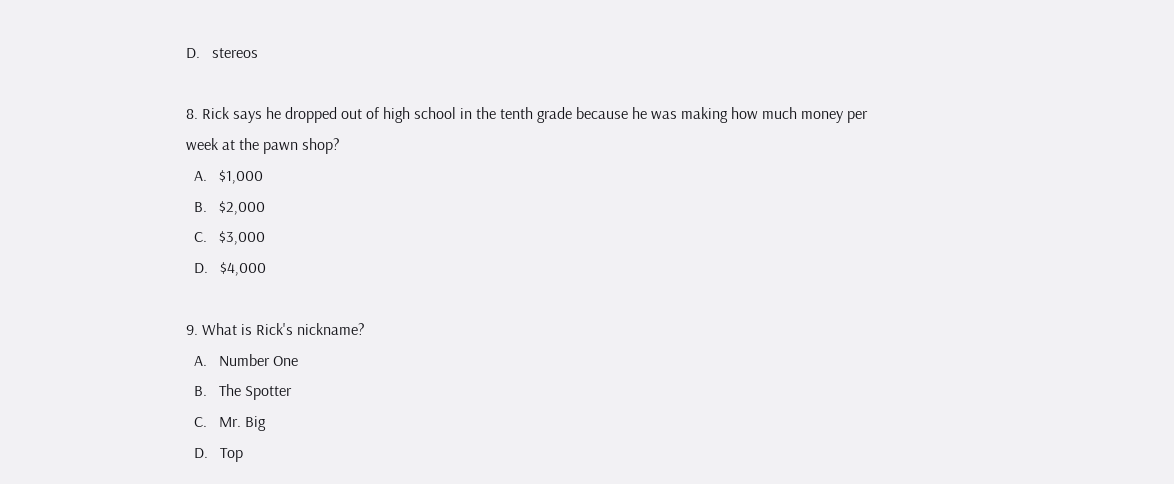D.   stereos

8. Rick says he dropped out of high school in the tenth grade because he was making how much money per week at the pawn shop?
  A.   $1,000
  B.   $2,000
  C.   $3,000
  D.   $4,000

9. What is Rick's nickname?
  A.   Number One
  B.   The Spotter
  C.   Mr. Big
  D.   Top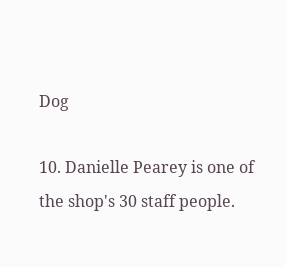Dog

10. Danielle Pearey is one of the shop's 30 staff people.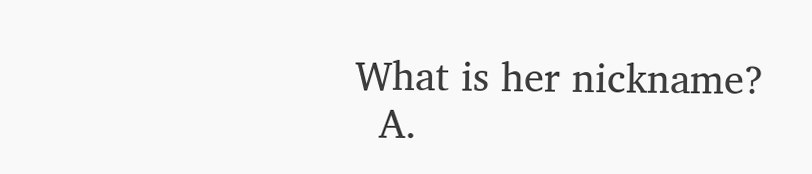What is her nickname?
  A.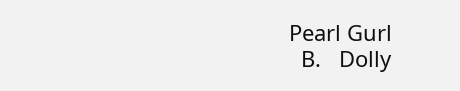Pearl Gurl
  B.   Dolly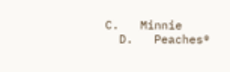C.   Minnie
  D.   Peaches®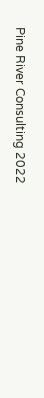Pine River Consulting 2022